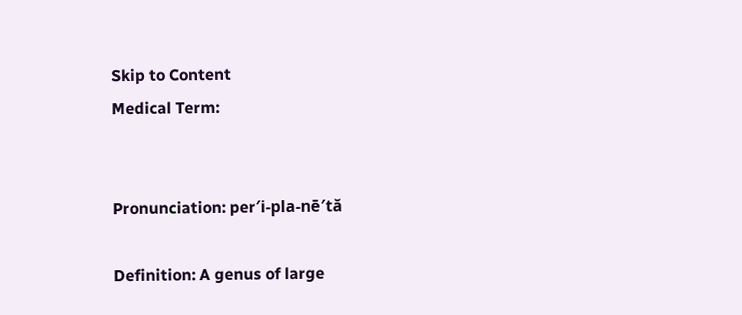Skip to Content
Medical Term:


Pronunciation: per′i-pla-nē′tă

Definition: A genus of large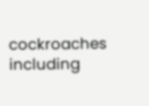cockroaches including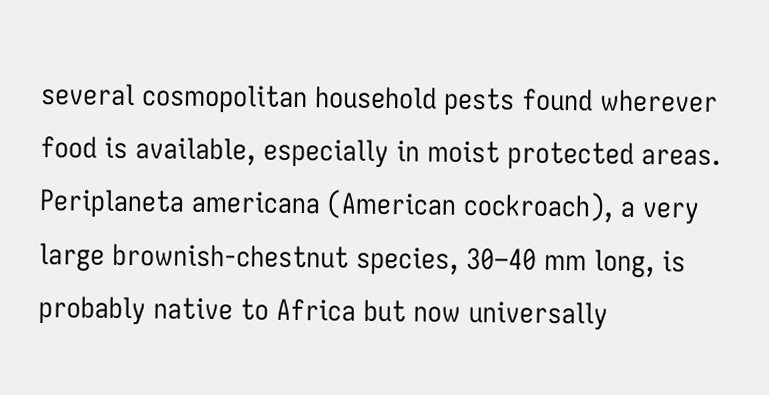several cosmopolitan household pests found wherever food is available, especially in moist protected areas. Periplaneta americana (American cockroach), a very large brownish-chestnut species, 30–40 mm long, is probably native to Africa but now universally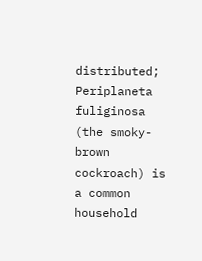distributed; Periplaneta fuliginosa (the smoky-brown cockroach) is a common household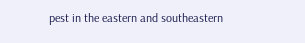pest in the eastern and southeastern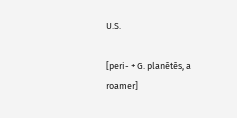U.S.

[peri- + G. planētēs, a roamer]